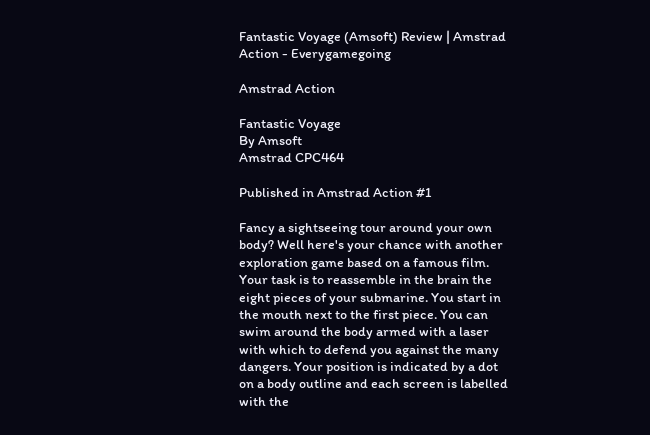Fantastic Voyage (Amsoft) Review | Amstrad Action - Everygamegoing

Amstrad Action

Fantastic Voyage
By Amsoft
Amstrad CPC464

Published in Amstrad Action #1

Fancy a sightseeing tour around your own body? Well here's your chance with another exploration game based on a famous film. Your task is to reassemble in the brain the eight pieces of your submarine. You start in the mouth next to the first piece. You can swim around the body armed with a laser with which to defend you against the many dangers. Your position is indicated by a dot on a body outline and each screen is labelled with the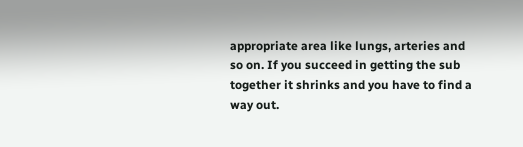appropriate area like lungs, arteries and so on. If you succeed in getting the sub together it shrinks and you have to find a way out.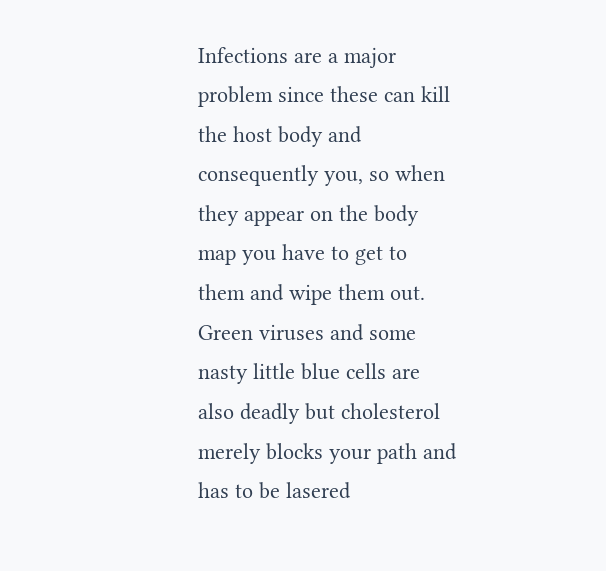Infections are a major problem since these can kill the host body and consequently you, so when they appear on the body map you have to get to them and wipe them out. Green viruses and some nasty little blue cells are also deadly but cholesterol merely blocks your path and has to be lasered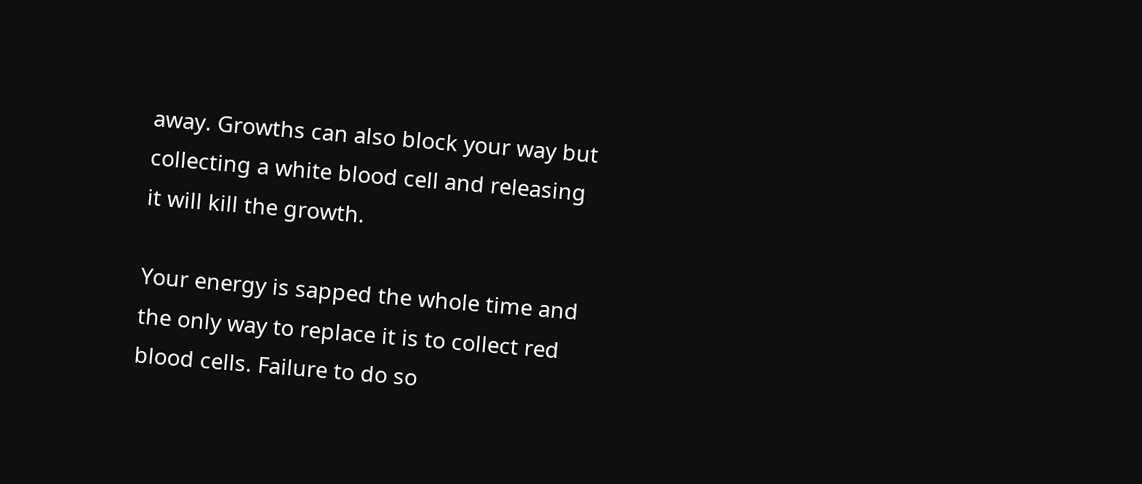away. Growths can also block your way but collecting a white blood cell and releasing it will kill the growth.

Your energy is sapped the whole time and the only way to replace it is to collect red blood cells. Failure to do so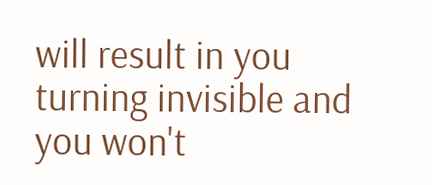will result in you turning invisible and you won't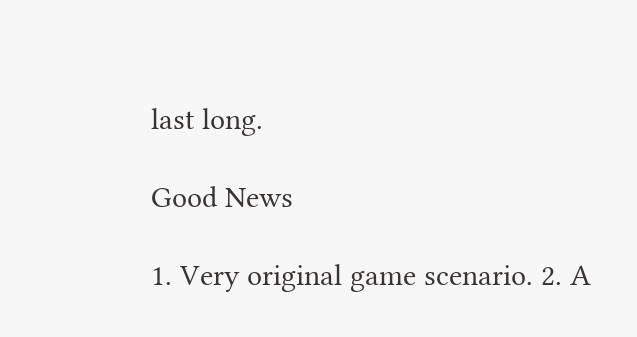last long.

Good News

1. Very original game scenario. 2. A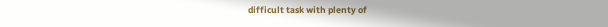difficult task with plenty of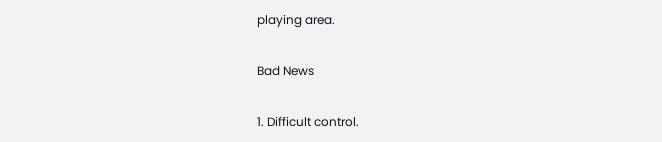playing area.

Bad News

1. Difficult control.